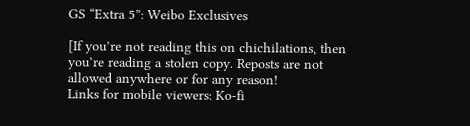GS “Extra 5”: Weibo Exclusives

[If you’re not reading this on chichilations, then you’re reading a stolen copy. Reposts are not allowed anywhere or for any reason!
Links for mobile viewers: Ko-fi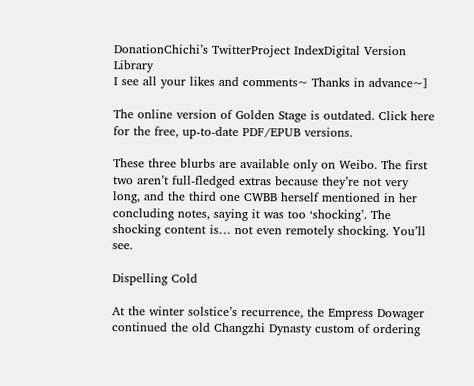DonationChichi’s TwitterProject IndexDigital Version Library
I see all your likes and comments~ Thanks in advance~]

The online version of Golden Stage is outdated. Click here for the free, up-to-date PDF/EPUB versions.

These three blurbs are available only on Weibo. The first two aren’t full-fledged extras because they’re not very long, and the third one CWBB herself mentioned in her concluding notes, saying it was too ‘shocking’. The shocking content is… not even remotely shocking. You’ll see.

Dispelling Cold

At the winter solstice’s recurrence, the Empress Dowager continued the old Changzhi Dynasty custom of ordering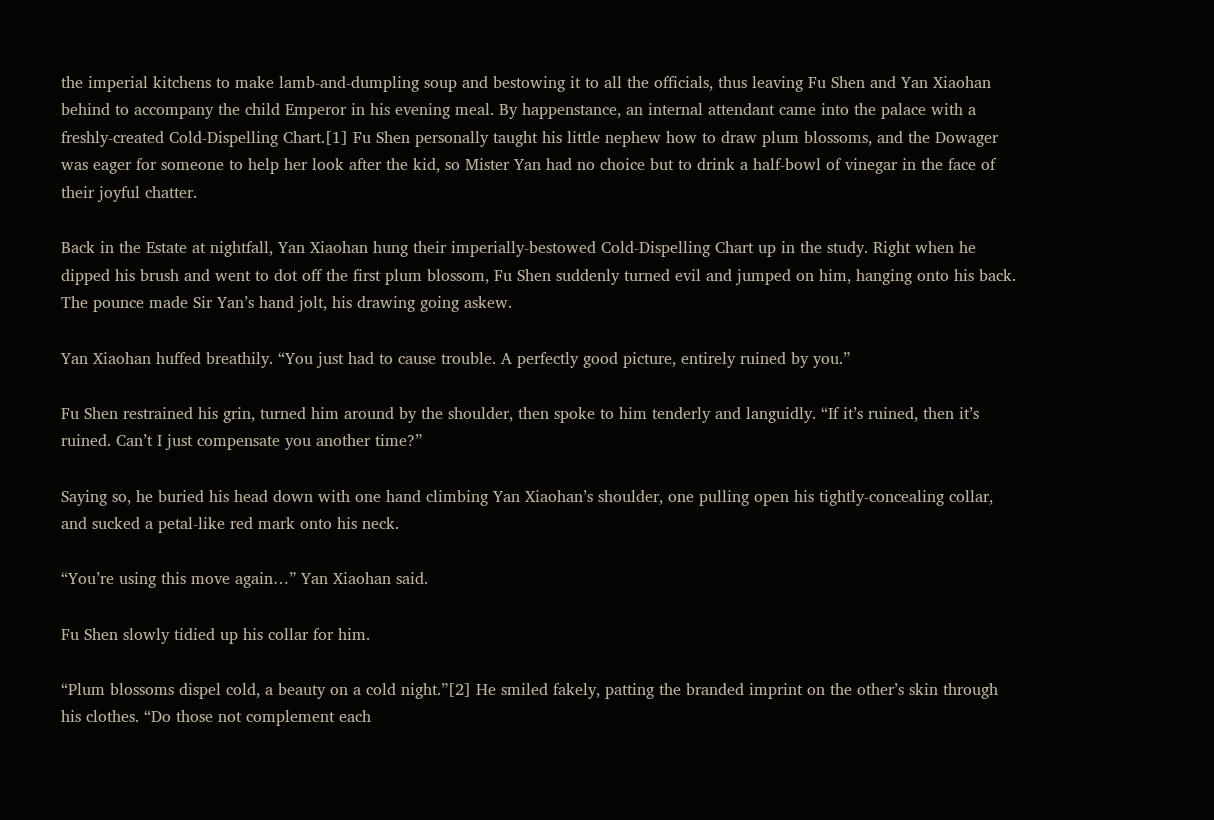the imperial kitchens to make lamb-and-dumpling soup and bestowing it to all the officials, thus leaving Fu Shen and Yan Xiaohan behind to accompany the child Emperor in his evening meal. By happenstance, an internal attendant came into the palace with a freshly-created Cold-Dispelling Chart.[1] Fu Shen personally taught his little nephew how to draw plum blossoms, and the Dowager was eager for someone to help her look after the kid, so Mister Yan had no choice but to drink a half-bowl of vinegar in the face of their joyful chatter.

Back in the Estate at nightfall, Yan Xiaohan hung their imperially-bestowed Cold-Dispelling Chart up in the study. Right when he dipped his brush and went to dot off the first plum blossom, Fu Shen suddenly turned evil and jumped on him, hanging onto his back. The pounce made Sir Yan’s hand jolt, his drawing going askew.

Yan Xiaohan huffed breathily. “You just had to cause trouble. A perfectly good picture, entirely ruined by you.”

Fu Shen restrained his grin, turned him around by the shoulder, then spoke to him tenderly and languidly. “If it’s ruined, then it’s ruined. Can’t I just compensate you another time?”

Saying so, he buried his head down with one hand climbing Yan Xiaohan’s shoulder, one pulling open his tightly-concealing collar, and sucked a petal-like red mark onto his neck.

“You’re using this move again…” Yan Xiaohan said.

Fu Shen slowly tidied up his collar for him.

“Plum blossoms dispel cold, a beauty on a cold night.”[2] He smiled fakely, patting the branded imprint on the other’s skin through his clothes. “Do those not complement each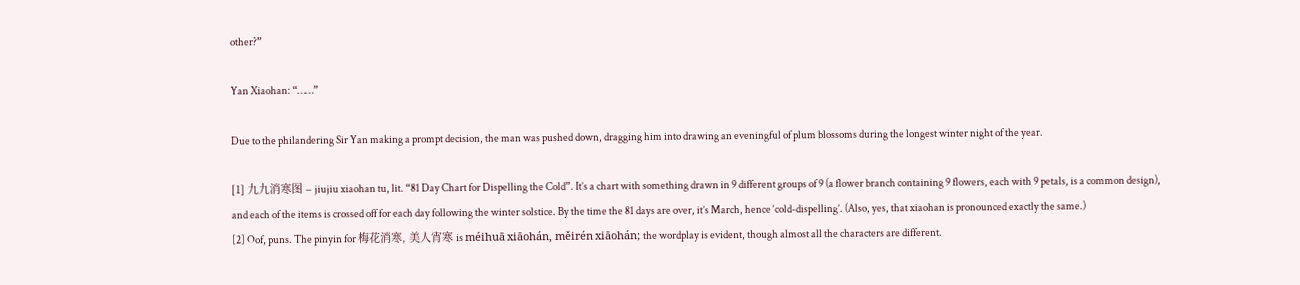other?”

Yan Xiaohan: “……”

Due to the philandering Sir Yan making a prompt decision, the man was pushed down, dragging him into drawing an eveningful of plum blossoms during the longest winter night of the year.

[1] 九九消寒图 – jiujiu xiaohan tu, lit. “81 Day Chart for Dispelling the Cold”. It’s a chart with something drawn in 9 different groups of 9 (a flower branch containing 9 flowers, each with 9 petals, is a common design), and each of the items is crossed off for each day following the winter solstice. By the time the 81 days are over, it’s March, hence ‘cold-dispelling’. (Also, yes, that xiaohan is pronounced exactly the same.)
[2] Oof, puns. The pinyin for 梅花消寒, 美人宵寒 is méihuā xiāohán, měirén xiāohán; the wordplay is evident, though almost all the characters are different.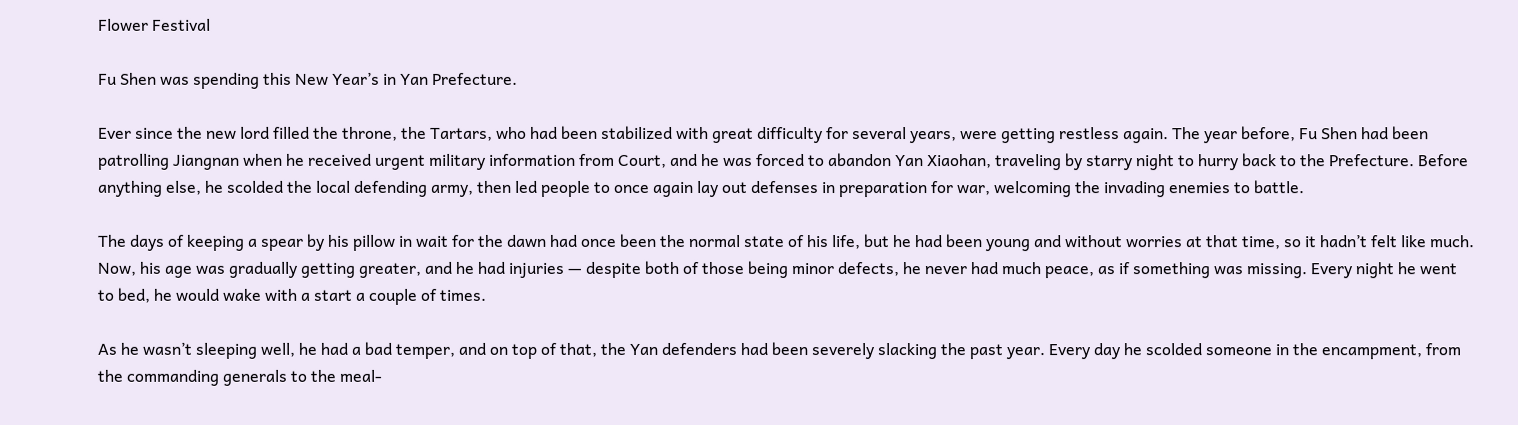Flower Festival

Fu Shen was spending this New Year’s in Yan Prefecture.

Ever since the new lord filled the throne, the Tartars, who had been stabilized with great difficulty for several years, were getting restless again. The year before, Fu Shen had been patrolling Jiangnan when he received urgent military information from Court, and he was forced to abandon Yan Xiaohan, traveling by starry night to hurry back to the Prefecture. Before anything else, he scolded the local defending army, then led people to once again lay out defenses in preparation for war, welcoming the invading enemies to battle.

The days of keeping a spear by his pillow in wait for the dawn had once been the normal state of his life, but he had been young and without worries at that time, so it hadn’t felt like much. Now, his age was gradually getting greater, and he had injuries — despite both of those being minor defects, he never had much peace, as if something was missing. Every night he went to bed, he would wake with a start a couple of times.

As he wasn’t sleeping well, he had a bad temper, and on top of that, the Yan defenders had been severely slacking the past year. Every day he scolded someone in the encampment, from the commanding generals to the meal-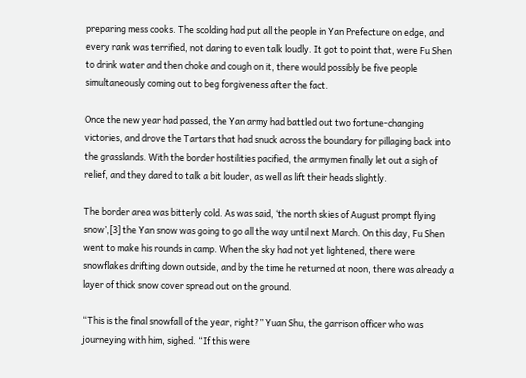preparing mess cooks. The scolding had put all the people in Yan Prefecture on edge, and every rank was terrified, not daring to even talk loudly. It got to point that, were Fu Shen to drink water and then choke and cough on it, there would possibly be five people simultaneously coming out to beg forgiveness after the fact.

Once the new year had passed, the Yan army had battled out two fortune-changing victories, and drove the Tartars that had snuck across the boundary for pillaging back into the grasslands. With the border hostilities pacified, the armymen finally let out a sigh of relief, and they dared to talk a bit louder, as well as lift their heads slightly.

The border area was bitterly cold. As was said, ‘the north skies of August prompt flying snow’,[3] the Yan snow was going to go all the way until next March. On this day, Fu Shen went to make his rounds in camp. When the sky had not yet lightened, there were snowflakes drifting down outside, and by the time he returned at noon, there was already a layer of thick snow cover spread out on the ground.

“This is the final snowfall of the year, right?” Yuan Shu, the garrison officer who was journeying with him, sighed. “If this were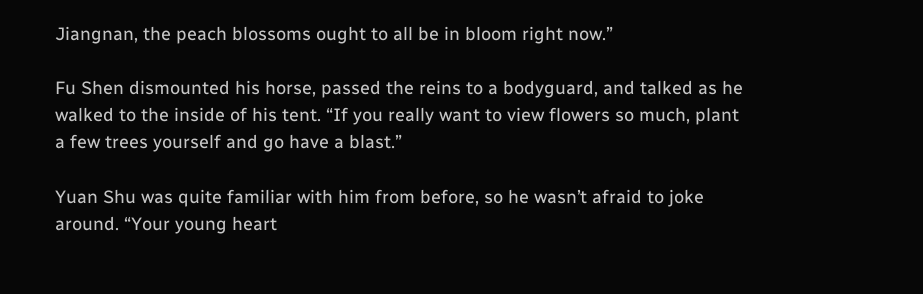Jiangnan, the peach blossoms ought to all be in bloom right now.”

Fu Shen dismounted his horse, passed the reins to a bodyguard, and talked as he walked to the inside of his tent. “If you really want to view flowers so much, plant a few trees yourself and go have a blast.”

Yuan Shu was quite familiar with him from before, so he wasn’t afraid to joke around. “Your young heart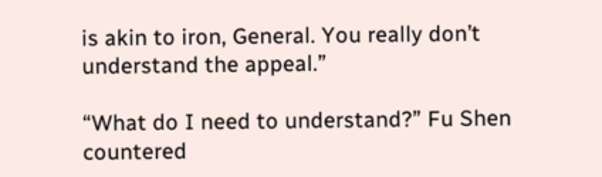is akin to iron, General. You really don’t understand the appeal.”

“What do I need to understand?” Fu Shen countered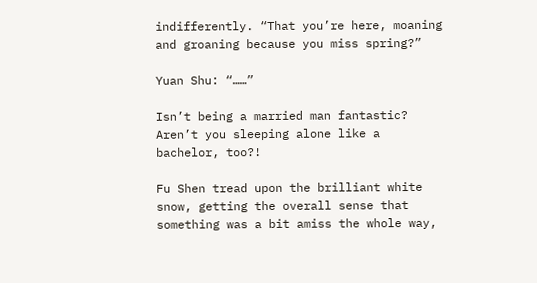indifferently. “That you’re here, moaning and groaning because you miss spring?”

Yuan Shu: “……”

Isn’t being a married man fantastic? Aren’t you sleeping alone like a bachelor, too?!

Fu Shen tread upon the brilliant white snow, getting the overall sense that something was a bit amiss the whole way,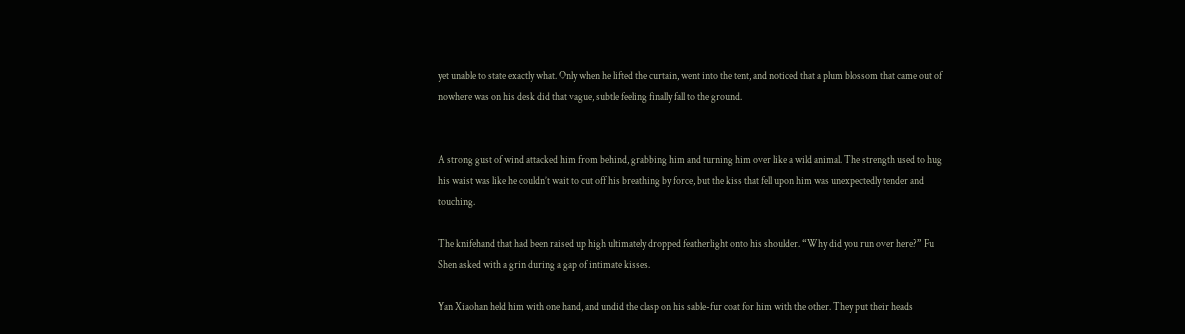yet unable to state exactly what. Only when he lifted the curtain, went into the tent, and noticed that a plum blossom that came out of nowhere was on his desk did that vague, subtle feeling finally fall to the ground.


A strong gust of wind attacked him from behind, grabbing him and turning him over like a wild animal. The strength used to hug his waist was like he couldn’t wait to cut off his breathing by force, but the kiss that fell upon him was unexpectedly tender and touching.

The knifehand that had been raised up high ultimately dropped featherlight onto his shoulder. “Why did you run over here?” Fu Shen asked with a grin during a gap of intimate kisses.

Yan Xiaohan held him with one hand, and undid the clasp on his sable-fur coat for him with the other. They put their heads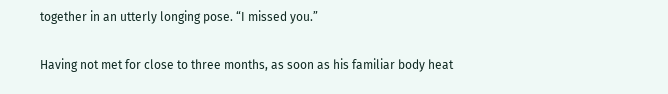together in an utterly longing pose. “I missed you.”

Having not met for close to three months, as soon as his familiar body heat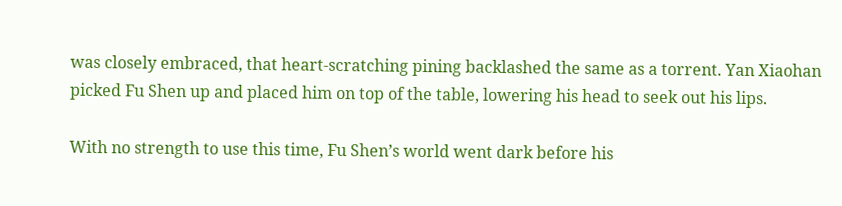was closely embraced, that heart-scratching pining backlashed the same as a torrent. Yan Xiaohan picked Fu Shen up and placed him on top of the table, lowering his head to seek out his lips.

With no strength to use this time, Fu Shen’s world went dark before his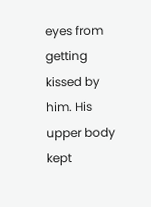eyes from getting kissed by him. His upper body kept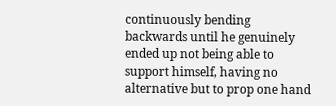continuously bending backwards until he genuinely ended up not being able to support himself, having no alternative but to prop one hand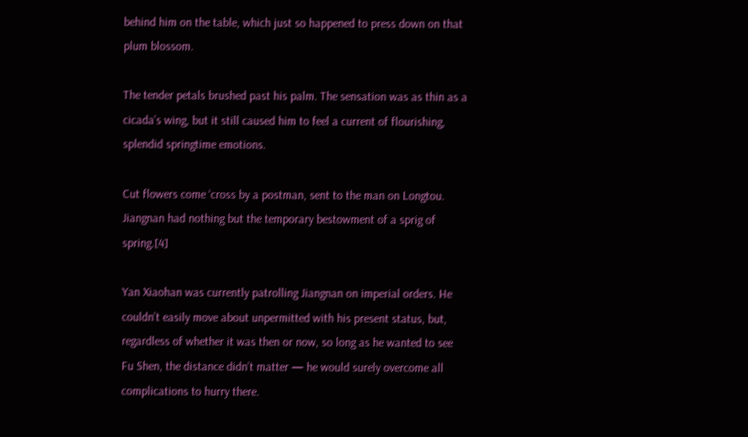behind him on the table, which just so happened to press down on that plum blossom.

The tender petals brushed past his palm. The sensation was as thin as a cicada’s wing, but it still caused him to feel a current of flourishing, splendid springtime emotions.

Cut flowers come ‘cross by a postman, sent to the man on Longtou. Jiangnan had nothing but the temporary bestowment of a sprig of spring.[4]

Yan Xiaohan was currently patrolling Jiangnan on imperial orders. He couldn’t easily move about unpermitted with his present status, but, regardless of whether it was then or now, so long as he wanted to see Fu Shen, the distance didn’t matter — he would surely overcome all complications to hurry there.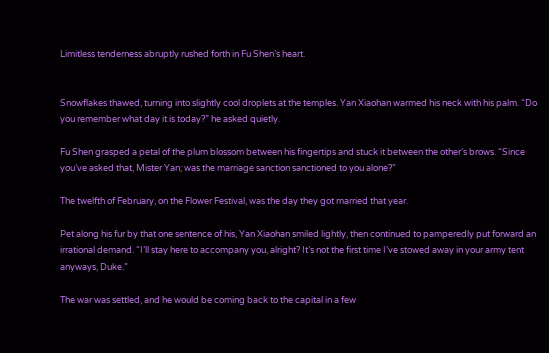Limitless tenderness abruptly rushed forth in Fu Shen’s heart.


Snowflakes thawed, turning into slightly cool droplets at the temples. Yan Xiaohan warmed his neck with his palm. “Do you remember what day it is today?” he asked quietly.

Fu Shen grasped a petal of the plum blossom between his fingertips and stuck it between the other’s brows. “Since you’ve asked that, Mister Yan; was the marriage sanction sanctioned to you alone?”

The twelfth of February, on the Flower Festival, was the day they got married that year.

Pet along his fur by that one sentence of his, Yan Xiaohan smiled lightly, then continued to pamperedly put forward an irrational demand. “I’ll stay here to accompany you, alright? It’s not the first time I’ve stowed away in your army tent anyways, Duke.”

The war was settled, and he would be coming back to the capital in a few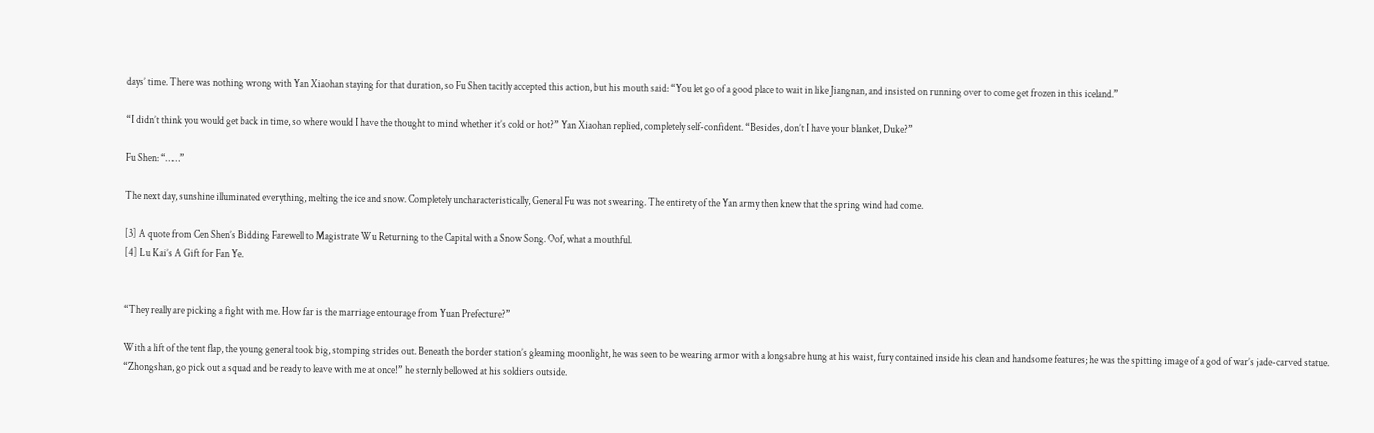days’ time. There was nothing wrong with Yan Xiaohan staying for that duration, so Fu Shen tacitly accepted this action, but his mouth said: “You let go of a good place to wait in like Jiangnan, and insisted on running over to come get frozen in this iceland.”

“I didn’t think you would get back in time, so where would I have the thought to mind whether it’s cold or hot?” Yan Xiaohan replied, completely self-confident. “Besides, don’t I have your blanket, Duke?”

Fu Shen: “……”

The next day, sunshine illuminated everything, melting the ice and snow. Completely uncharacteristically, General Fu was not swearing. The entirety of the Yan army then knew that the spring wind had come.

[3] A quote from Cen Shen’s Bidding Farewell to Magistrate Wu Returning to the Capital with a Snow Song. Oof, what a mouthful.
[4] Lu Kai’s A Gift for Fan Ye.


“They really are picking a fight with me. How far is the marriage entourage from Yuan Prefecture?”

With a lift of the tent flap, the young general took big, stomping strides out. Beneath the border station’s gleaming moonlight, he was seen to be wearing armor with a longsabre hung at his waist, fury contained inside his clean and handsome features; he was the spitting image of a god of war’s jade-carved statue. “Zhongshan, go pick out a squad and be ready to leave with me at once!” he sternly bellowed at his soldiers outside.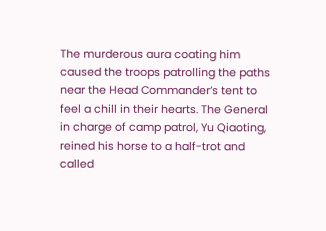The murderous aura coating him caused the troops patrolling the paths near the Head Commander’s tent to feel a chill in their hearts. The General in charge of camp patrol, Yu Qiaoting, reined his horse to a half-trot and called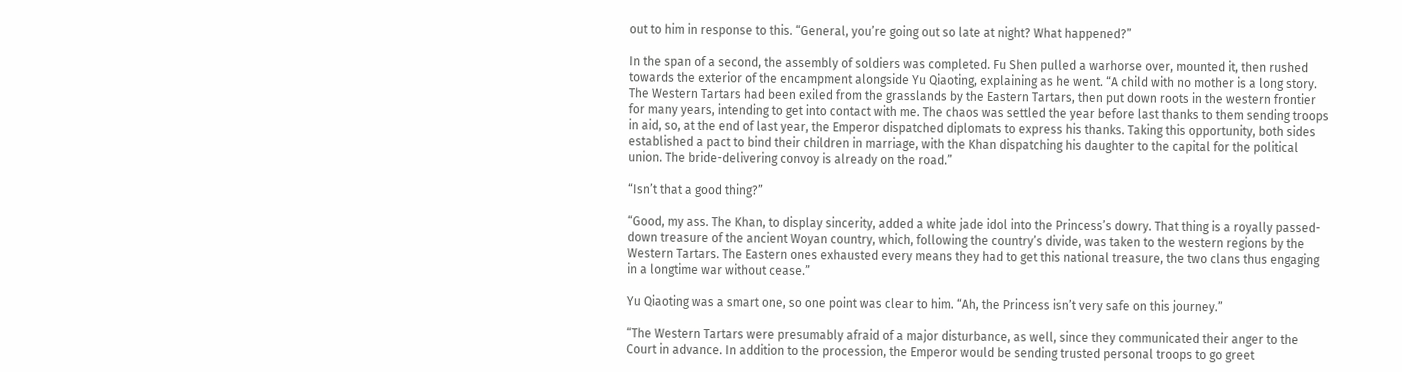out to him in response to this. “General, you’re going out so late at night? What happened?”

In the span of a second, the assembly of soldiers was completed. Fu Shen pulled a warhorse over, mounted it, then rushed towards the exterior of the encampment alongside Yu Qiaoting, explaining as he went. “A child with no mother is a long story. The Western Tartars had been exiled from the grasslands by the Eastern Tartars, then put down roots in the western frontier for many years, intending to get into contact with me. The chaos was settled the year before last thanks to them sending troops in aid, so, at the end of last year, the Emperor dispatched diplomats to express his thanks. Taking this opportunity, both sides established a pact to bind their children in marriage, with the Khan dispatching his daughter to the capital for the political union. The bride-delivering convoy is already on the road.”

“Isn’t that a good thing?”

“Good, my ass. The Khan, to display sincerity, added a white jade idol into the Princess’s dowry. That thing is a royally passed-down treasure of the ancient Woyan country, which, following the country’s divide, was taken to the western regions by the Western Tartars. The Eastern ones exhausted every means they had to get this national treasure, the two clans thus engaging in a longtime war without cease.”

Yu Qiaoting was a smart one, so one point was clear to him. “Ah, the Princess isn’t very safe on this journey.”

“The Western Tartars were presumably afraid of a major disturbance, as well, since they communicated their anger to the Court in advance. In addition to the procession, the Emperor would be sending trusted personal troops to go greet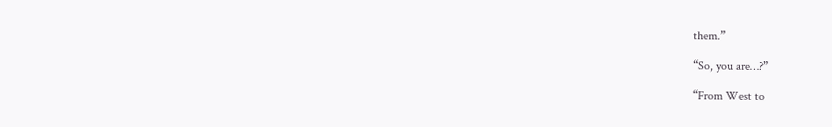them.”

“So, you are…?”

“From West to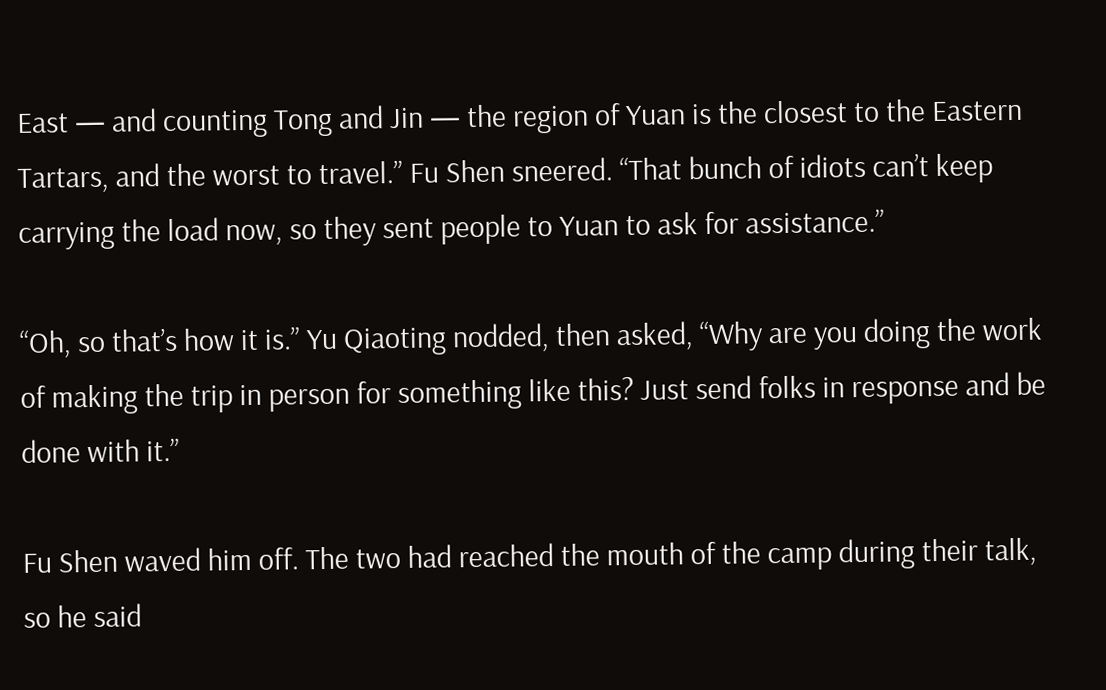East — and counting Tong and Jin — the region of Yuan is the closest to the Eastern Tartars, and the worst to travel.” Fu Shen sneered. “That bunch of idiots can’t keep carrying the load now, so they sent people to Yuan to ask for assistance.”

“Oh, so that’s how it is.” Yu Qiaoting nodded, then asked, “Why are you doing the work of making the trip in person for something like this? Just send folks in response and be done with it.”

Fu Shen waved him off. The two had reached the mouth of the camp during their talk, so he said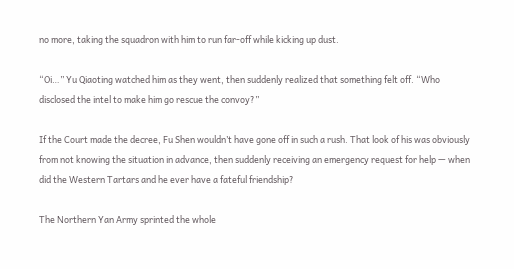no more, taking the squadron with him to run far-off while kicking up dust.

“Oi…” Yu Qiaoting watched him as they went, then suddenly realized that something felt off. “Who disclosed the intel to make him go rescue the convoy?”

If the Court made the decree, Fu Shen wouldn’t have gone off in such a rush. That look of his was obviously from not knowing the situation in advance, then suddenly receiving an emergency request for help — when did the Western Tartars and he ever have a fateful friendship?

The Northern Yan Army sprinted the whole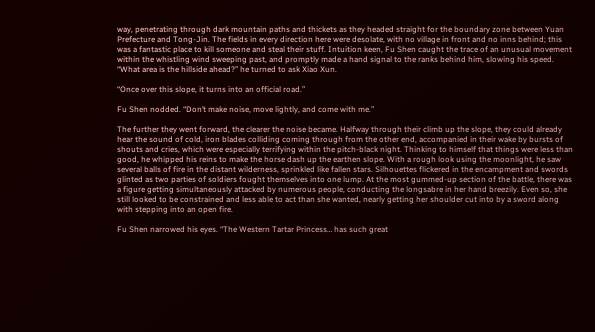way, penetrating through dark mountain paths and thickets as they headed straight for the boundary zone between Yuan Prefecture and Tong-Jin. The fields in every direction here were desolate, with no village in front and no inns behind; this was a fantastic place to kill someone and steal their stuff. Intuition keen, Fu Shen caught the trace of an unusual movement within the whistling wind sweeping past, and promptly made a hand signal to the ranks behind him, slowing his speed. “What area is the hillside ahead?” he turned to ask Xiao Xun.

“Once over this slope, it turns into an official road.”

Fu Shen nodded. “Don’t make noise, move lightly, and come with me.”

The further they went forward, the clearer the noise became. Halfway through their climb up the slope, they could already hear the sound of cold, iron blades colliding coming through from the other end, accompanied in their wake by bursts of shouts and cries, which were especially terrifying within the pitch-black night. Thinking to himself that things were less than good, he whipped his reins to make the horse dash up the earthen slope. With a rough look using the moonlight, he saw several balls of fire in the distant wilderness, sprinkled like fallen stars. Silhouettes flickered in the encampment and swords glinted as two parties of soldiers fought themselves into one lump. At the most gummed-up section of the battle, there was a figure getting simultaneously attacked by numerous people, conducting the longsabre in her hand breezily. Even so, she still looked to be constrained and less able to act than she wanted, nearly getting her shoulder cut into by a sword along with stepping into an open fire.

Fu Shen narrowed his eyes. “The Western Tartar Princess… has such great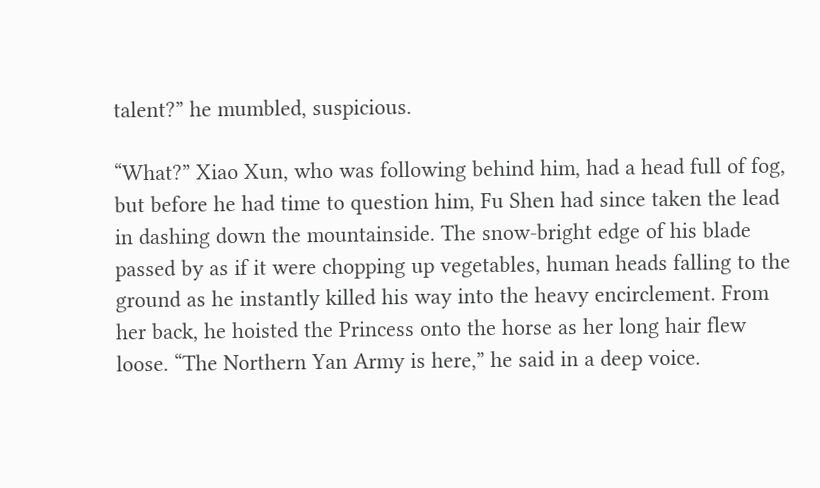talent?” he mumbled, suspicious.

“What?” Xiao Xun, who was following behind him, had a head full of fog, but before he had time to question him, Fu Shen had since taken the lead in dashing down the mountainside. The snow-bright edge of his blade passed by as if it were chopping up vegetables, human heads falling to the ground as he instantly killed his way into the heavy encirclement. From her back, he hoisted the Princess onto the horse as her long hair flew loose. “The Northern Yan Army is here,” he said in a deep voice.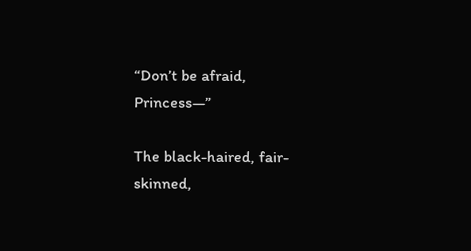“Don’t be afraid, Princess—”

The black-haired, fair-skinned,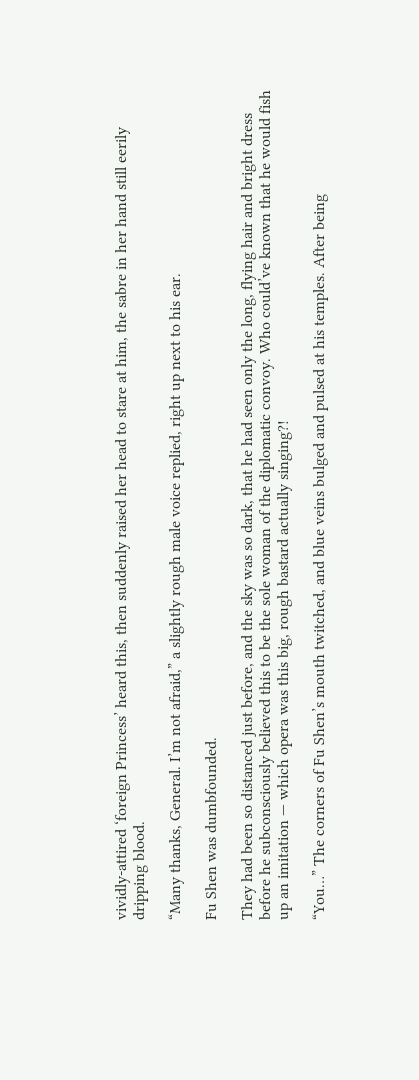vividly-attired ‘foreign Princess’ heard this, then suddenly raised her head to stare at him, the sabre in her hand still eerily dripping blood.

“Many thanks, General. I’m not afraid,” a slightly rough male voice replied, right up next to his ear.

Fu Shen was dumbfounded.

They had been so distanced just before, and the sky was so dark, that he had seen only the long, flying hair and bright dress before he subconsciously believed this to be the sole woman of the diplomatic convoy. Who could’ve known that he would fish up an imitation — which opera was this big, rough bastard actually singing?!

“You…” The corners of Fu Shen’s mouth twitched, and blue veins bulged and pulsed at his temples. After being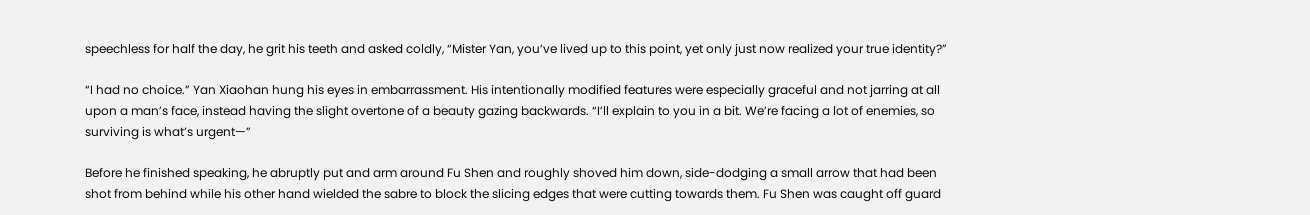speechless for half the day, he grit his teeth and asked coldly, “Mister Yan, you’ve lived up to this point, yet only just now realized your true identity?”

“I had no choice.” Yan Xiaohan hung his eyes in embarrassment. His intentionally modified features were especially graceful and not jarring at all upon a man’s face, instead having the slight overtone of a beauty gazing backwards. “I’ll explain to you in a bit. We’re facing a lot of enemies, so surviving is what’s urgent—”

Before he finished speaking, he abruptly put and arm around Fu Shen and roughly shoved him down, side-dodging a small arrow that had been shot from behind while his other hand wielded the sabre to block the slicing edges that were cutting towards them. Fu Shen was caught off guard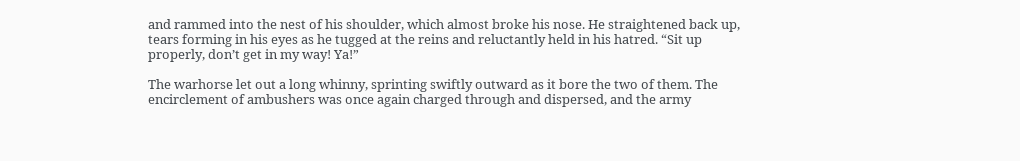and rammed into the nest of his shoulder, which almost broke his nose. He straightened back up, tears forming in his eyes as he tugged at the reins and reluctantly held in his hatred. “Sit up properly, don’t get in my way! Ya!”

The warhorse let out a long whinny, sprinting swiftly outward as it bore the two of them. The encirclement of ambushers was once again charged through and dispersed, and the army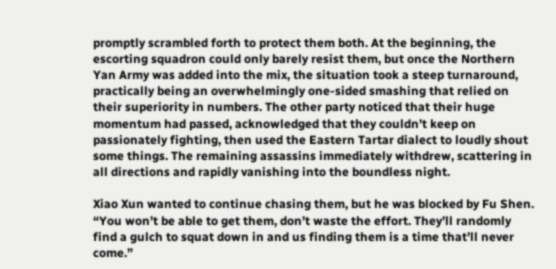promptly scrambled forth to protect them both. At the beginning, the escorting squadron could only barely resist them, but once the Northern Yan Army was added into the mix, the situation took a steep turnaround, practically being an overwhelmingly one-sided smashing that relied on their superiority in numbers. The other party noticed that their huge momentum had passed, acknowledged that they couldn’t keep on passionately fighting, then used the Eastern Tartar dialect to loudly shout some things. The remaining assassins immediately withdrew, scattering in all directions and rapidly vanishing into the boundless night.

Xiao Xun wanted to continue chasing them, but he was blocked by Fu Shen. “You won’t be able to get them, don’t waste the effort. They’ll randomly find a gulch to squat down in and us finding them is a time that’ll never come.”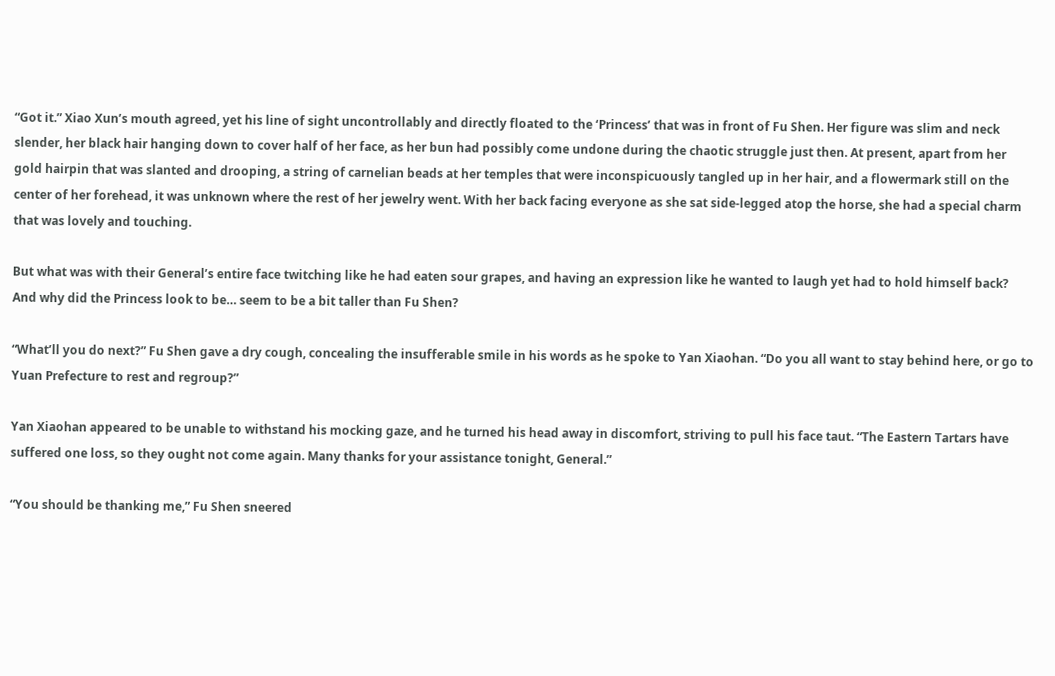“Got it.” Xiao Xun’s mouth agreed, yet his line of sight uncontrollably and directly floated to the ‘Princess’ that was in front of Fu Shen. Her figure was slim and neck slender, her black hair hanging down to cover half of her face, as her bun had possibly come undone during the chaotic struggle just then. At present, apart from her gold hairpin that was slanted and drooping, a string of carnelian beads at her temples that were inconspicuously tangled up in her hair, and a flowermark still on the center of her forehead, it was unknown where the rest of her jewelry went. With her back facing everyone as she sat side-legged atop the horse, she had a special charm that was lovely and touching.

But what was with their General’s entire face twitching like he had eaten sour grapes, and having an expression like he wanted to laugh yet had to hold himself back? And why did the Princess look to be… seem to be a bit taller than Fu Shen?

“What’ll you do next?” Fu Shen gave a dry cough, concealing the insufferable smile in his words as he spoke to Yan Xiaohan. “Do you all want to stay behind here, or go to Yuan Prefecture to rest and regroup?”

Yan Xiaohan appeared to be unable to withstand his mocking gaze, and he turned his head away in discomfort, striving to pull his face taut. “The Eastern Tartars have suffered one loss, so they ought not come again. Many thanks for your assistance tonight, General.”

“You should be thanking me,” Fu Shen sneered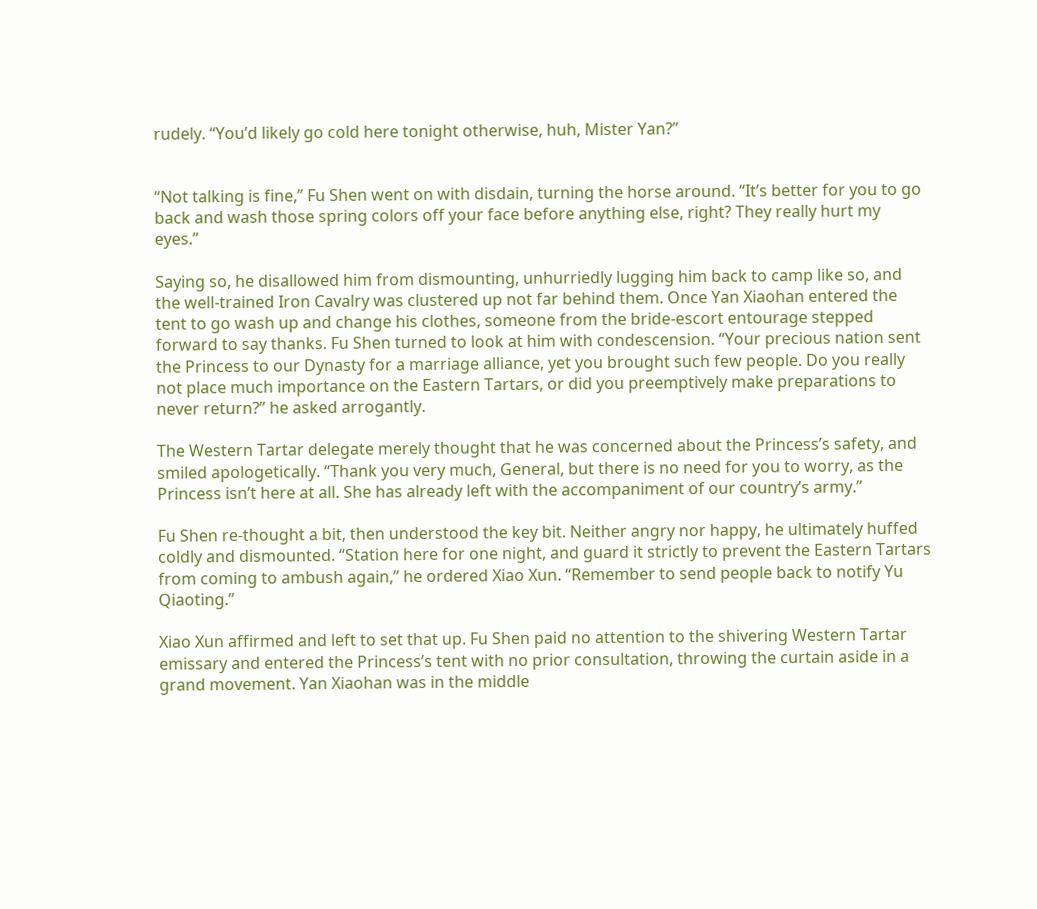rudely. “You’d likely go cold here tonight otherwise, huh, Mister Yan?”


“Not talking is fine,” Fu Shen went on with disdain, turning the horse around. “It’s better for you to go back and wash those spring colors off your face before anything else, right? They really hurt my eyes.”

Saying so, he disallowed him from dismounting, unhurriedly lugging him back to camp like so, and the well-trained Iron Cavalry was clustered up not far behind them. Once Yan Xiaohan entered the tent to go wash up and change his clothes, someone from the bride-escort entourage stepped forward to say thanks. Fu Shen turned to look at him with condescension. “Your precious nation sent the Princess to our Dynasty for a marriage alliance, yet you brought such few people. Do you really not place much importance on the Eastern Tartars, or did you preemptively make preparations to never return?” he asked arrogantly.

The Western Tartar delegate merely thought that he was concerned about the Princess’s safety, and smiled apologetically. “Thank you very much, General, but there is no need for you to worry, as the Princess isn’t here at all. She has already left with the accompaniment of our country’s army.”

Fu Shen re-thought a bit, then understood the key bit. Neither angry nor happy, he ultimately huffed coldly and dismounted. “Station here for one night, and guard it strictly to prevent the Eastern Tartars from coming to ambush again,” he ordered Xiao Xun. “Remember to send people back to notify Yu Qiaoting.”

Xiao Xun affirmed and left to set that up. Fu Shen paid no attention to the shivering Western Tartar emissary and entered the Princess’s tent with no prior consultation, throwing the curtain aside in a grand movement. Yan Xiaohan was in the middle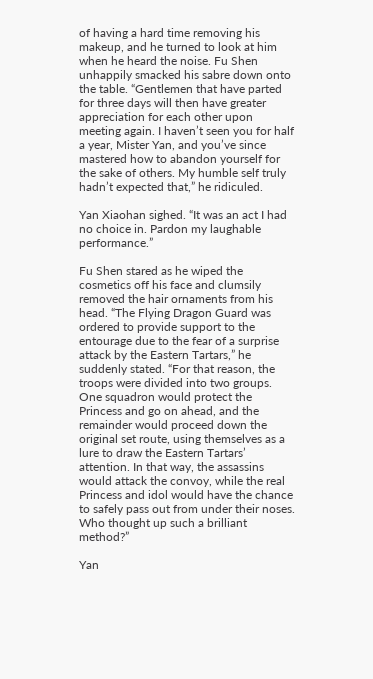of having a hard time removing his makeup, and he turned to look at him when he heard the noise. Fu Shen unhappily smacked his sabre down onto the table. “Gentlemen that have parted for three days will then have greater appreciation for each other upon meeting again. I haven’t seen you for half a year, Mister Yan, and you’ve since mastered how to abandon yourself for the sake of others. My humble self truly hadn’t expected that,” he ridiculed.

Yan Xiaohan sighed. “It was an act I had no choice in. Pardon my laughable performance.”

Fu Shen stared as he wiped the cosmetics off his face and clumsily removed the hair ornaments from his head. “The Flying Dragon Guard was ordered to provide support to the entourage due to the fear of a surprise attack by the Eastern Tartars,” he suddenly stated. “For that reason, the troops were divided into two groups. One squadron would protect the Princess and go on ahead, and the remainder would proceed down the original set route, using themselves as a lure to draw the Eastern Tartars’ attention. In that way, the assassins would attack the convoy, while the real Princess and idol would have the chance to safely pass out from under their noses. Who thought up such a brilliant method?”

Yan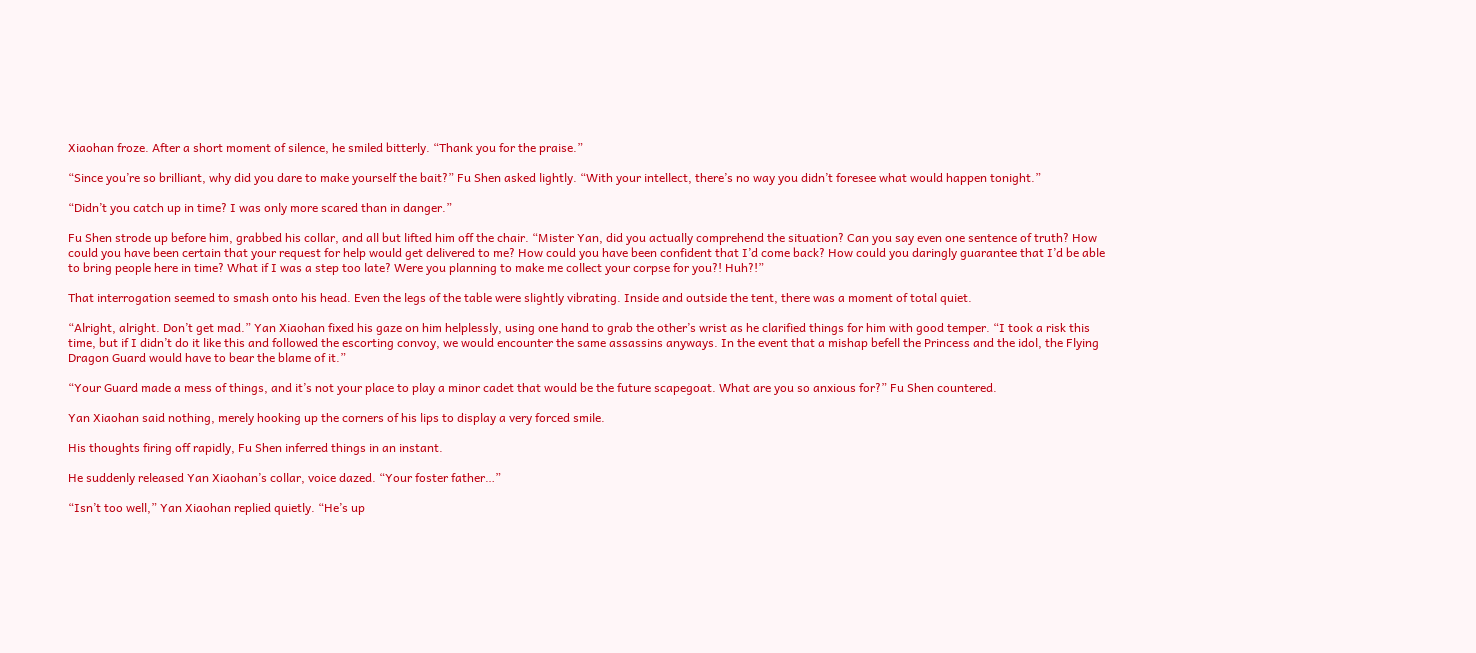Xiaohan froze. After a short moment of silence, he smiled bitterly. “Thank you for the praise.”

“Since you’re so brilliant, why did you dare to make yourself the bait?” Fu Shen asked lightly. “With your intellect, there’s no way you didn’t foresee what would happen tonight.”

“Didn’t you catch up in time? I was only more scared than in danger.”

Fu Shen strode up before him, grabbed his collar, and all but lifted him off the chair. “Mister Yan, did you actually comprehend the situation? Can you say even one sentence of truth? How could you have been certain that your request for help would get delivered to me? How could you have been confident that I’d come back? How could you daringly guarantee that I’d be able to bring people here in time? What if I was a step too late? Were you planning to make me collect your corpse for you?! Huh?!”

That interrogation seemed to smash onto his head. Even the legs of the table were slightly vibrating. Inside and outside the tent, there was a moment of total quiet.

“Alright, alright. Don’t get mad.” Yan Xiaohan fixed his gaze on him helplessly, using one hand to grab the other’s wrist as he clarified things for him with good temper. “I took a risk this time, but if I didn’t do it like this and followed the escorting convoy, we would encounter the same assassins anyways. In the event that a mishap befell the Princess and the idol, the Flying Dragon Guard would have to bear the blame of it.”

“Your Guard made a mess of things, and it’s not your place to play a minor cadet that would be the future scapegoat. What are you so anxious for?” Fu Shen countered.

Yan Xiaohan said nothing, merely hooking up the corners of his lips to display a very forced smile.

His thoughts firing off rapidly, Fu Shen inferred things in an instant.

He suddenly released Yan Xiaohan’s collar, voice dazed. “Your foster father…”

“Isn’t too well,” Yan Xiaohan replied quietly. “He’s up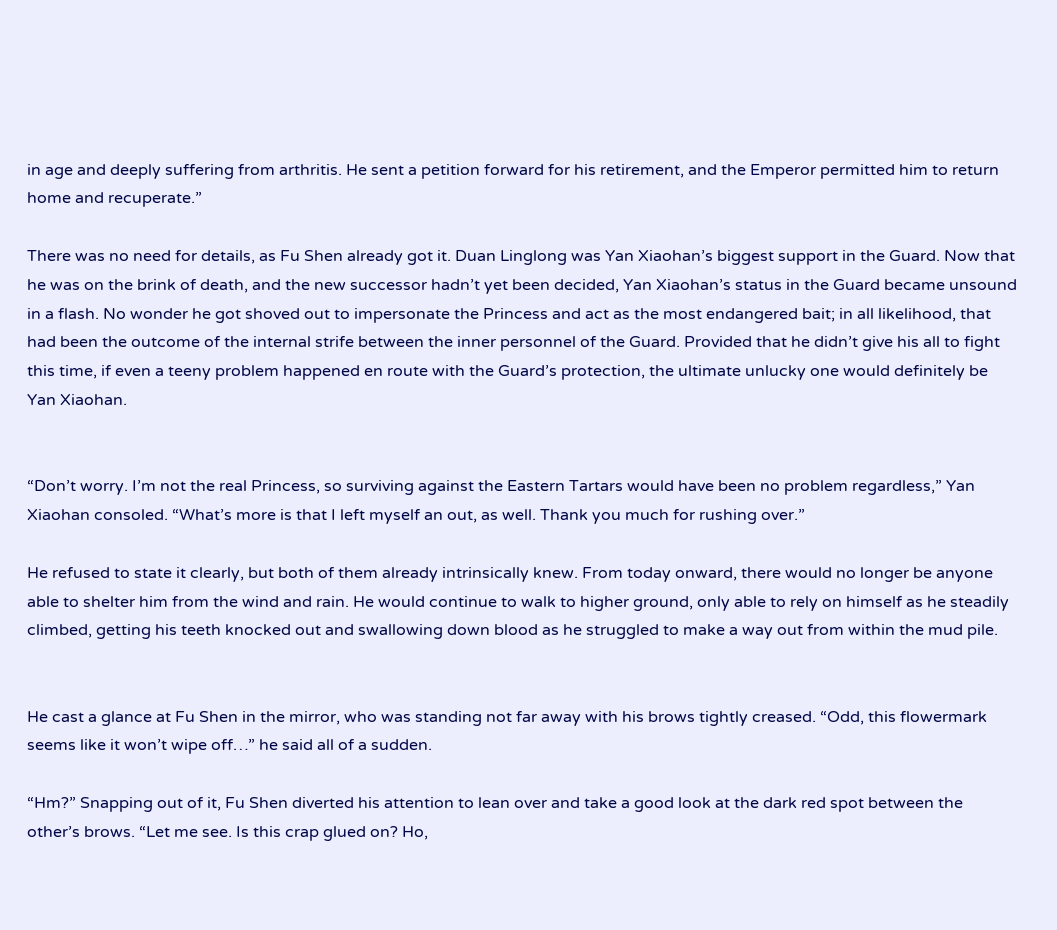in age and deeply suffering from arthritis. He sent a petition forward for his retirement, and the Emperor permitted him to return home and recuperate.”

There was no need for details, as Fu Shen already got it. Duan Linglong was Yan Xiaohan’s biggest support in the Guard. Now that he was on the brink of death, and the new successor hadn’t yet been decided, Yan Xiaohan’s status in the Guard became unsound in a flash. No wonder he got shoved out to impersonate the Princess and act as the most endangered bait; in all likelihood, that had been the outcome of the internal strife between the inner personnel of the Guard. Provided that he didn’t give his all to fight this time, if even a teeny problem happened en route with the Guard’s protection, the ultimate unlucky one would definitely be Yan Xiaohan.


“Don’t worry. I’m not the real Princess, so surviving against the Eastern Tartars would have been no problem regardless,” Yan Xiaohan consoled. “What’s more is that I left myself an out, as well. Thank you much for rushing over.”

He refused to state it clearly, but both of them already intrinsically knew. From today onward, there would no longer be anyone able to shelter him from the wind and rain. He would continue to walk to higher ground, only able to rely on himself as he steadily climbed, getting his teeth knocked out and swallowing down blood as he struggled to make a way out from within the mud pile.


He cast a glance at Fu Shen in the mirror, who was standing not far away with his brows tightly creased. “Odd, this flowermark seems like it won’t wipe off…” he said all of a sudden.

“Hm?” Snapping out of it, Fu Shen diverted his attention to lean over and take a good look at the dark red spot between the other’s brows. “Let me see. Is this crap glued on? Ho,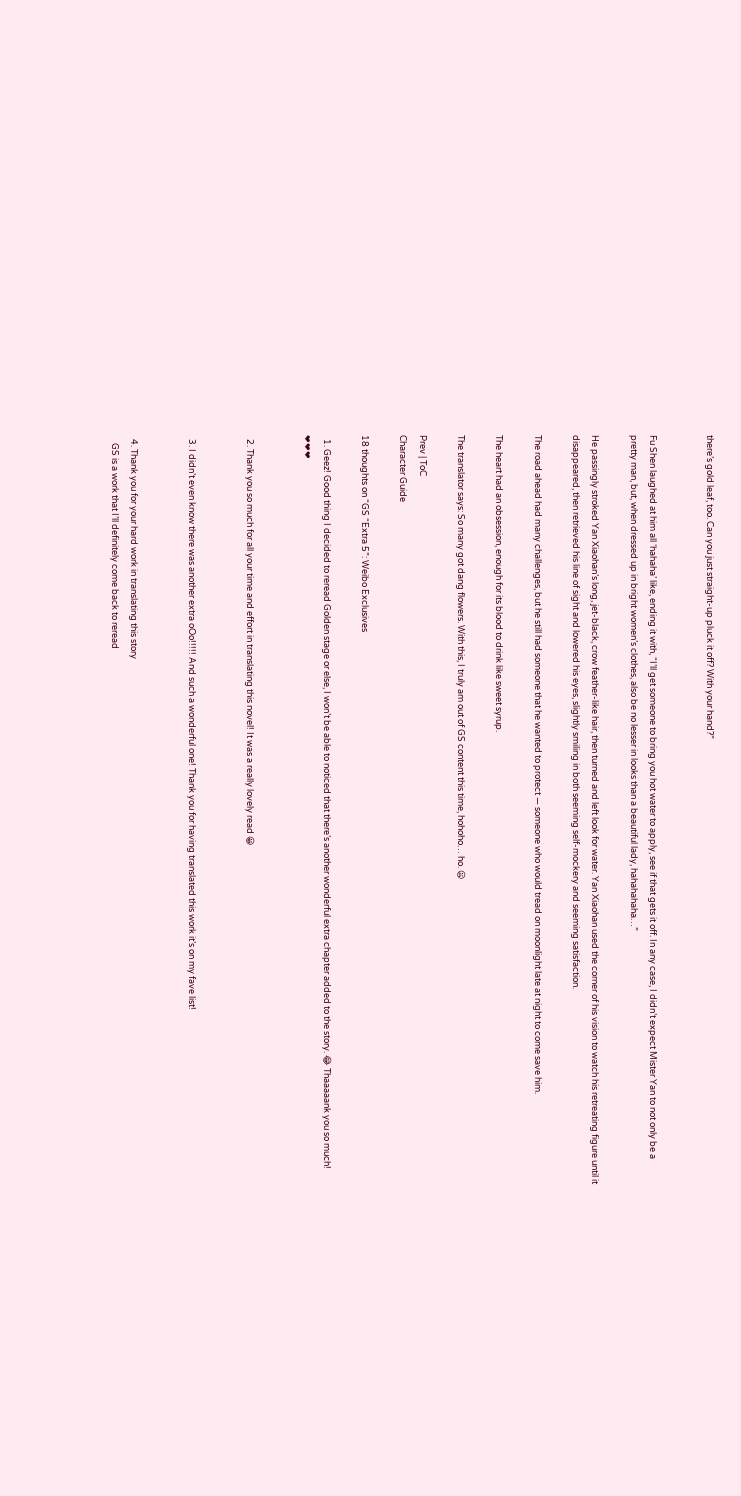there’s gold leaf, too. Can you just straight-up pluck it off? With your hand?”


Fu Shen laughed at him all ‘hahaha’ like, ending it with, “I’ll get someone to bring you hot water to apply, see if that gets it off. In any case, I didn’t expect Mister Yan to not only be a pretty man, but, when dressed up in bright women’s clothes, also be no lesser in looks than a beautiful lady, hahahahaha…”

He passingly stroked Yan Xiaohan’s long, jet-black, crow feather-like hair, then turned and left look for water. Yan Xiaohan used the corner of his vision to watch his retreating figure until it disappeared, then retrieved his line of sight and lowered his eyes, slightly smiling in both seeming self-mockery and seeming satisfaction.

The road ahead had many challenges, but he still had someone that he wanted to protect — someone who would tread on moonlight late at night to come save him.

The heart had an obsession, enough for its blood to drink like sweet syrup.

The translator says: So many got dang flowers. With this, I truly am out of GS content this time, hohoho… ho. 😦

Prev | ToC
Character Guide

18 thoughts on “GS “Extra 5”: Weibo Exclusives

  1. Geez! Good thing I decided to reread Golden stage or else, I won’t be able to noticed that there’s another wonderful extra chapter added to the story. 😂 Thaaaaank you so much! ❤❤❤


  2. Thank you so much for all your time and effort in translating this novel! It was a really lovely read 😀


  3. I didn’t even know there was another extra oOo!!!!! And such a wonderful one! Thank you for having translated this work it’s on my fave list!


  4. Thank you for your hard work in translating this story
    GS is a work that I’ll definitely come back to reread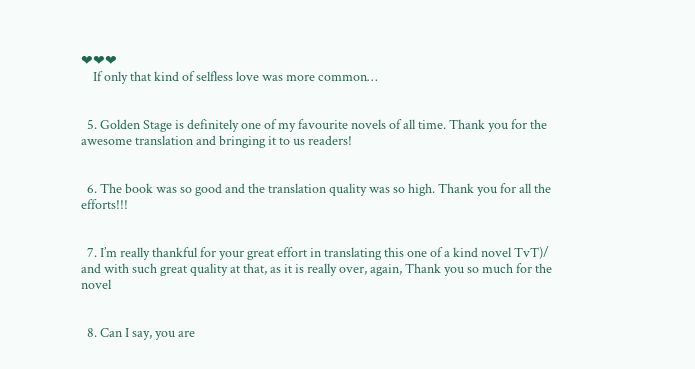❤❤❤
    If only that kind of selfless love was more common…


  5. Golden Stage is definitely one of my favourite novels of all time. Thank you for the awesome translation and bringing it to us readers!


  6. The book was so good and the translation quality was so high. Thank you for all the efforts!!!


  7. I’m really thankful for your great effort in translating this one of a kind novel TvT)/ and with such great quality at that, as it is really over, again, Thank you so much for the novel


  8. Can I say, you are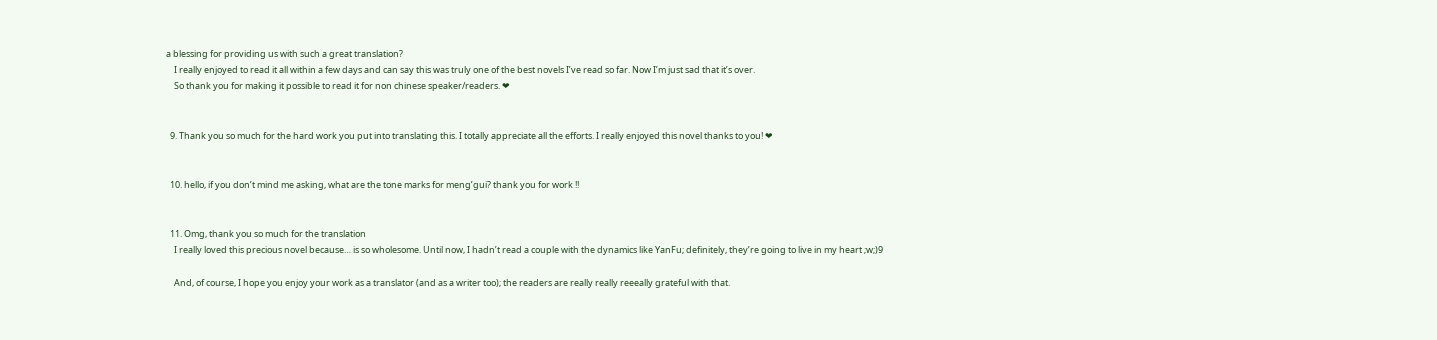a blessing for providing us with such a great translation?
    I really enjoyed to read it all within a few days and can say this was truly one of the best novels I’ve read so far. Now I’m just sad that it’s over.
    So thank you for making it possible to read it for non chinese speaker/readers. ❤


  9. Thank you so much for the hard work you put into translating this. I totally appreciate all the efforts. I really enjoyed this novel thanks to you! ❤


  10. hello, if you don’t mind me asking, what are the tone marks for meng’gui? thank you for work !!


  11. Omg, thank you so much for the translation
    I really loved this precious novel because… is so wholesome. Until now, I hadn’t read a couple with the dynamics like YanFu; definitely, they’re going to live in my heart ;w;)9

    And, of course, I hope you enjoy your work as a translator (and as a writer too); the readers are really really reeeally grateful with that.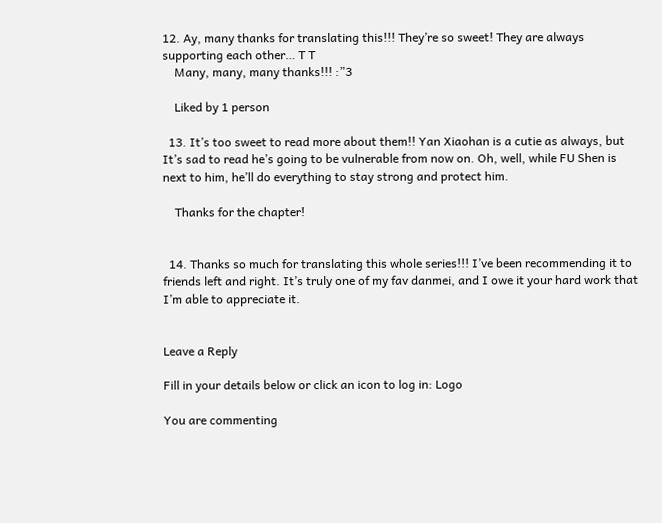12. Ay, many thanks for translating this!!! They’re so sweet! They are always supporting each other… T T
    Many, many, many thanks!!! :”3

    Liked by 1 person

  13. It’s too sweet to read more about them!! Yan Xiaohan is a cutie as always, but It’s sad to read he’s going to be vulnerable from now on. Oh, well, while FU Shen is next to him, he’ll do everything to stay strong and protect him.

    Thanks for the chapter!


  14. Thanks so much for translating this whole series!!! I’ve been recommending it to friends left and right. It’s truly one of my fav danmei, and I owe it your hard work that I’m able to appreciate it.


Leave a Reply

Fill in your details below or click an icon to log in: Logo

You are commenting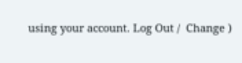using your account. Log Out /  Change )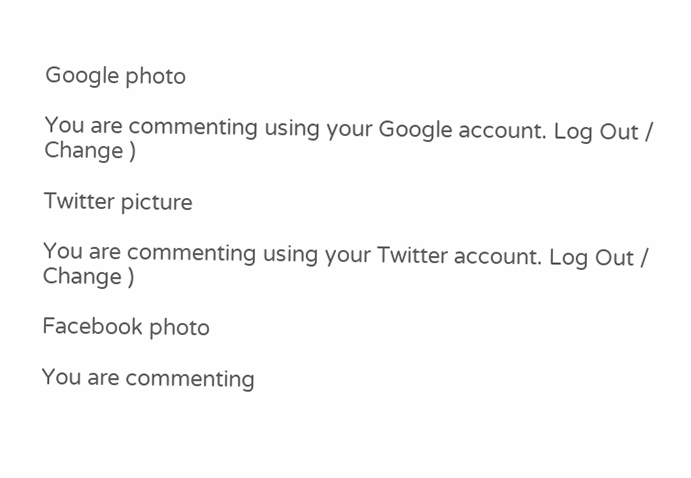Google photo

You are commenting using your Google account. Log Out /  Change )

Twitter picture

You are commenting using your Twitter account. Log Out /  Change )

Facebook photo

You are commenting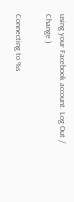using your Facebook account. Log Out /  Change )

Connecting to %s